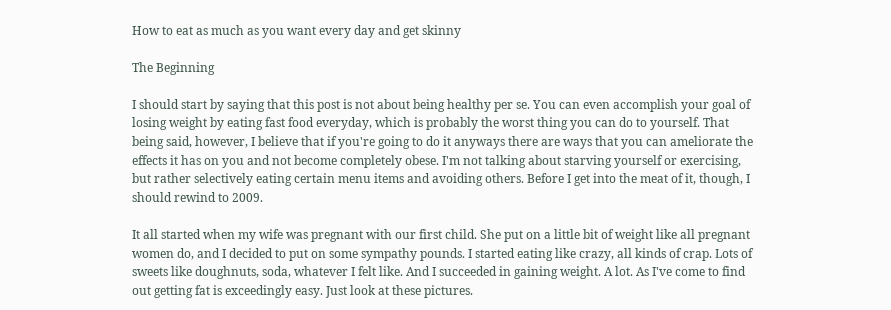How to eat as much as you want every day and get skinny

The Beginning

I should start by saying that this post is not about being healthy per se. You can even accomplish your goal of losing weight by eating fast food everyday, which is probably the worst thing you can do to yourself. That being said, however, I believe that if you're going to do it anyways there are ways that you can ameliorate the effects it has on you and not become completely obese. I'm not talking about starving yourself or exercising, but rather selectively eating certain menu items and avoiding others. Before I get into the meat of it, though, I should rewind to 2009.

It all started when my wife was pregnant with our first child. She put on a little bit of weight like all pregnant women do, and I decided to put on some sympathy pounds. I started eating like crazy, all kinds of crap. Lots of sweets like doughnuts, soda, whatever I felt like. And I succeeded in gaining weight. A lot. As I've come to find out getting fat is exceedingly easy. Just look at these pictures.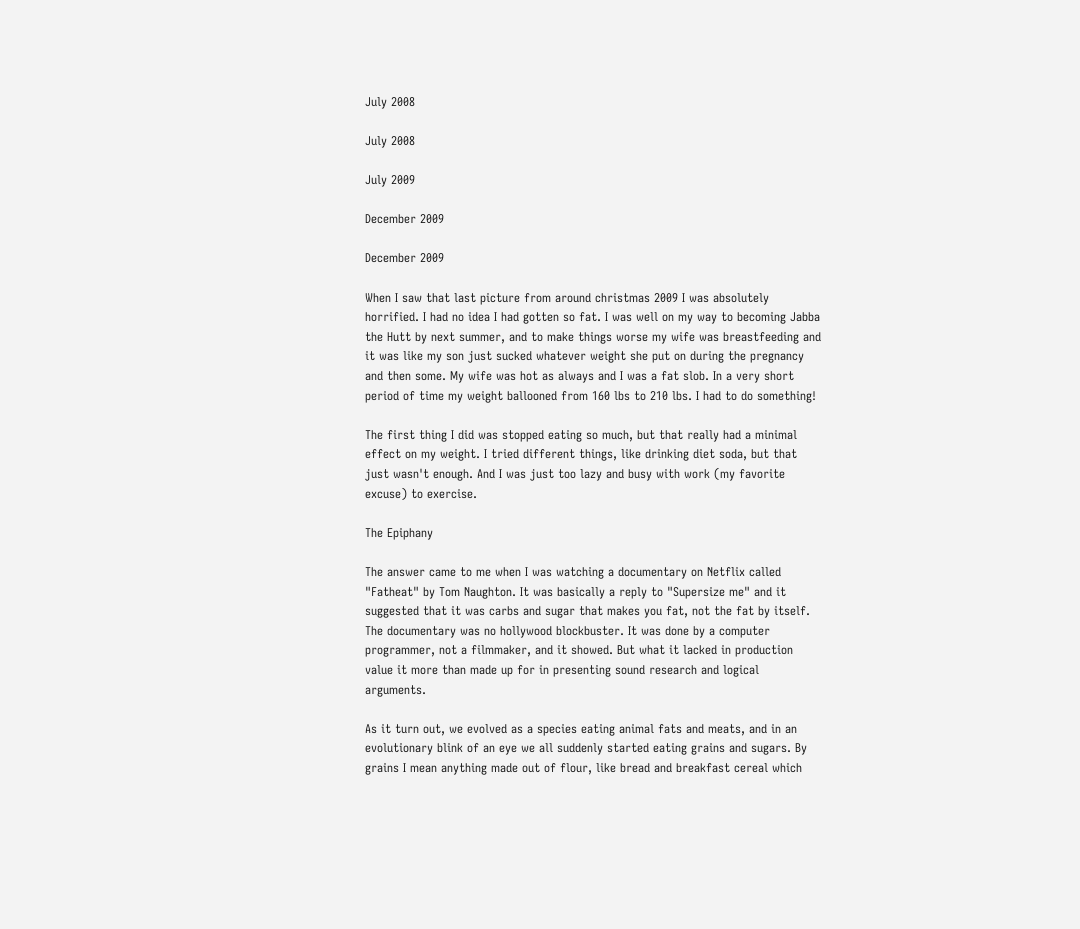July 2008

July 2008

July 2009

December 2009

December 2009

When I saw that last picture from around christmas 2009 I was absolutely horrified. I had no idea I had gotten so fat. I was well on my way to becoming Jabba the Hutt by next summer, and to make things worse my wife was breastfeeding and it was like my son just sucked whatever weight she put on during the pregnancy and then some. My wife was hot as always and I was a fat slob. In a very short period of time my weight ballooned from 160 lbs to 210 lbs. I had to do something!

The first thing I did was stopped eating so much, but that really had a minimal effect on my weight. I tried different things, like drinking diet soda, but that just wasn't enough. And I was just too lazy and busy with work (my favorite excuse) to exercise.

The Epiphany

The answer came to me when I was watching a documentary on Netflix called "Fatheat" by Tom Naughton. It was basically a reply to "Supersize me" and it suggested that it was carbs and sugar that makes you fat, not the fat by itself. The documentary was no hollywood blockbuster. It was done by a computer programmer, not a filmmaker, and it showed. But what it lacked in production value it more than made up for in presenting sound research and logical arguments.

As it turn out, we evolved as a species eating animal fats and meats, and in an evolutionary blink of an eye we all suddenly started eating grains and sugars. By grains I mean anything made out of flour, like bread and breakfast cereal which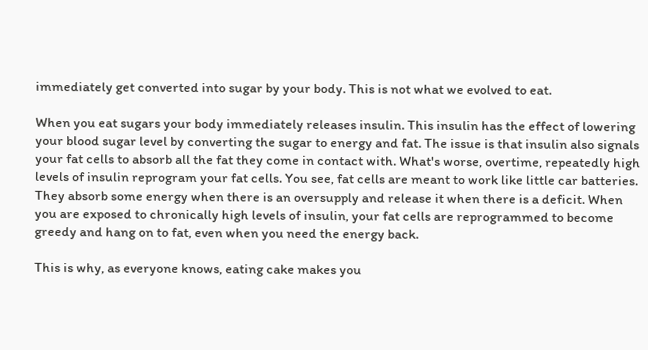immediately get converted into sugar by your body. This is not what we evolved to eat.

When you eat sugars your body immediately releases insulin. This insulin has the effect of lowering your blood sugar level by converting the sugar to energy and fat. The issue is that insulin also signals your fat cells to absorb all the fat they come in contact with. What's worse, overtime, repeatedly high levels of insulin reprogram your fat cells. You see, fat cells are meant to work like little car batteries. They absorb some energy when there is an oversupply and release it when there is a deficit. When you are exposed to chronically high levels of insulin, your fat cells are reprogrammed to become greedy and hang on to fat, even when you need the energy back.

This is why, as everyone knows, eating cake makes you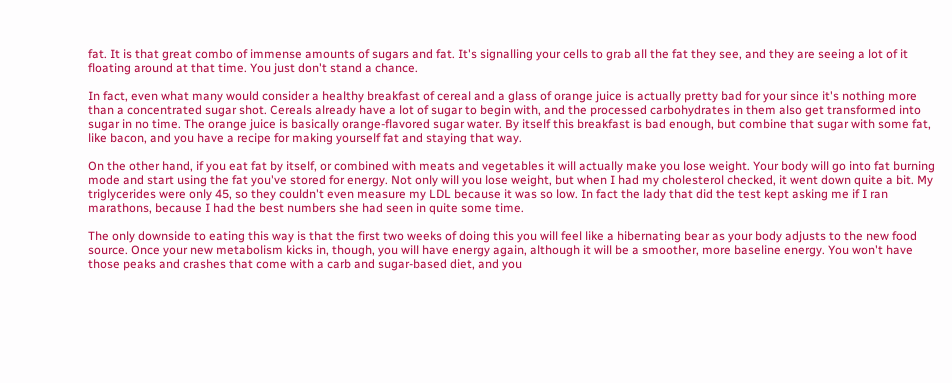fat. It is that great combo of immense amounts of sugars and fat. It's signalling your cells to grab all the fat they see, and they are seeing a lot of it floating around at that time. You just don't stand a chance.

In fact, even what many would consider a healthy breakfast of cereal and a glass of orange juice is actually pretty bad for your since it's nothing more than a concentrated sugar shot. Cereals already have a lot of sugar to begin with, and the processed carbohydrates in them also get transformed into sugar in no time. The orange juice is basically orange-flavored sugar water. By itself this breakfast is bad enough, but combine that sugar with some fat, like bacon, and you have a recipe for making yourself fat and staying that way.

On the other hand, if you eat fat by itself, or combined with meats and vegetables it will actually make you lose weight. Your body will go into fat burning mode and start using the fat you've stored for energy. Not only will you lose weight, but when I had my cholesterol checked, it went down quite a bit. My triglycerides were only 45, so they couldn't even measure my LDL because it was so low. In fact the lady that did the test kept asking me if I ran marathons, because I had the best numbers she had seen in quite some time.

The only downside to eating this way is that the first two weeks of doing this you will feel like a hibernating bear as your body adjusts to the new food source. Once your new metabolism kicks in, though, you will have energy again, although it will be a smoother, more baseline energy. You won't have those peaks and crashes that come with a carb and sugar-based diet, and you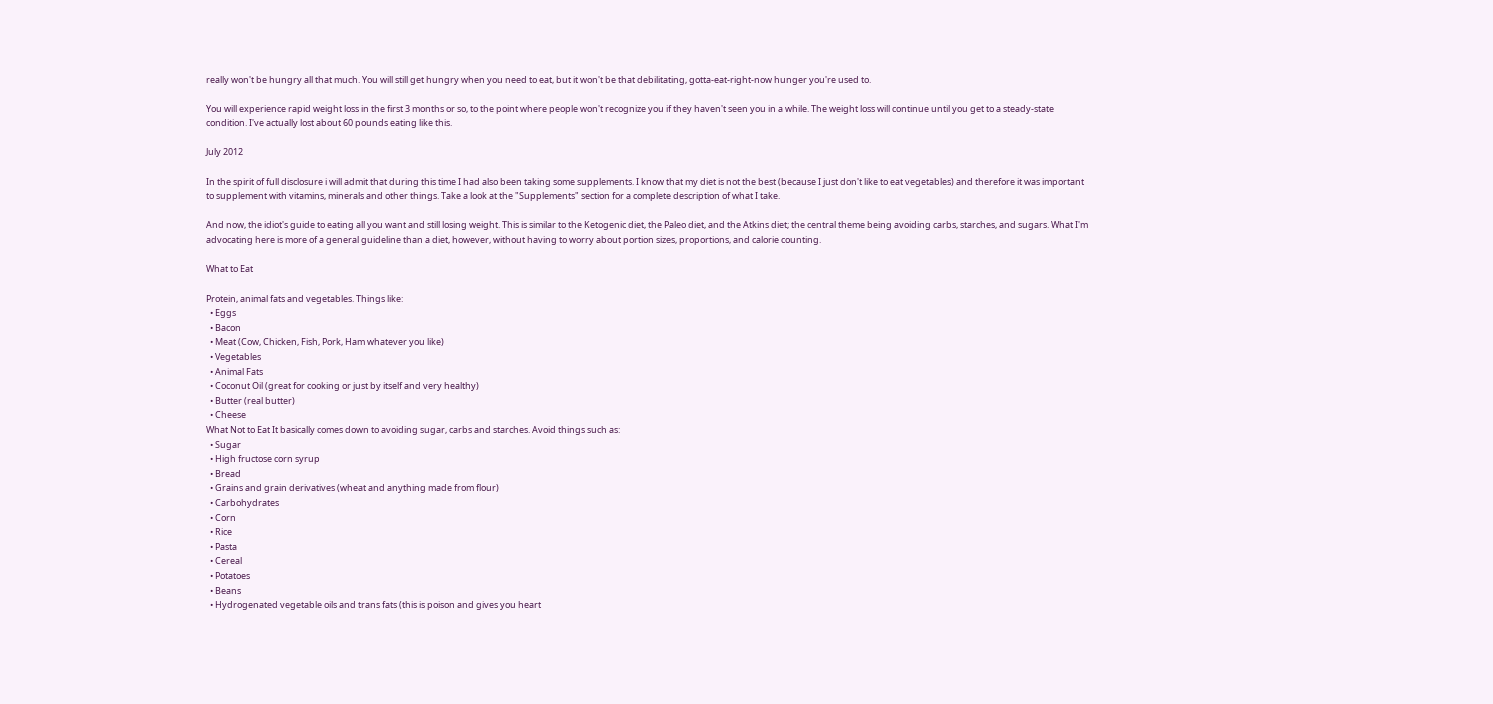really won't be hungry all that much. You will still get hungry when you need to eat, but it won't be that debilitating, gotta-eat-right-now hunger you're used to.

You will experience rapid weight loss in the first 3 months or so, to the point where people won't recognize you if they haven't seen you in a while. The weight loss will continue until you get to a steady-state condition. I've actually lost about 60 pounds eating like this.

July 2012

In the spirit of full disclosure i will admit that during this time I had also been taking some supplements. I know that my diet is not the best (because I just don't like to eat vegetables) and therefore it was important to supplement with vitamins, minerals and other things. Take a look at the "Supplements" section for a complete description of what I take.

And now, the idiot's guide to eating all you want and still losing weight. This is similar to the Ketogenic diet, the Paleo diet, and the Atkins diet; the central theme being avoiding carbs, starches, and sugars. What I'm advocating here is more of a general guideline than a diet, however, without having to worry about portion sizes, proportions, and calorie counting.

What to Eat

Protein, animal fats and vegetables. Things like:
  • Eggs
  • Bacon
  • Meat (Cow, Chicken, Fish, Pork, Ham whatever you like)
  • Vegetables
  • Animal Fats
  • Coconut Oil (great for cooking or just by itself and very healthy)
  • Butter (real butter)
  • Cheese
What Not to Eat It basically comes down to avoiding sugar, carbs and starches. Avoid things such as:
  • Sugar
  • High fructose corn syrup
  • Bread
  • Grains and grain derivatives (wheat and anything made from flour)
  • Carbohydrates
  • Corn
  • Rice
  • Pasta
  • Cereal
  • Potatoes
  • Beans
  • Hydrogenated vegetable oils and trans fats (this is poison and gives you heart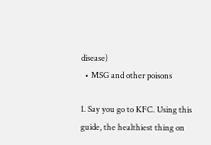disease)
  • MSG and other poisons

1. Say you go to KFC. Using this guide, the healthiest thing on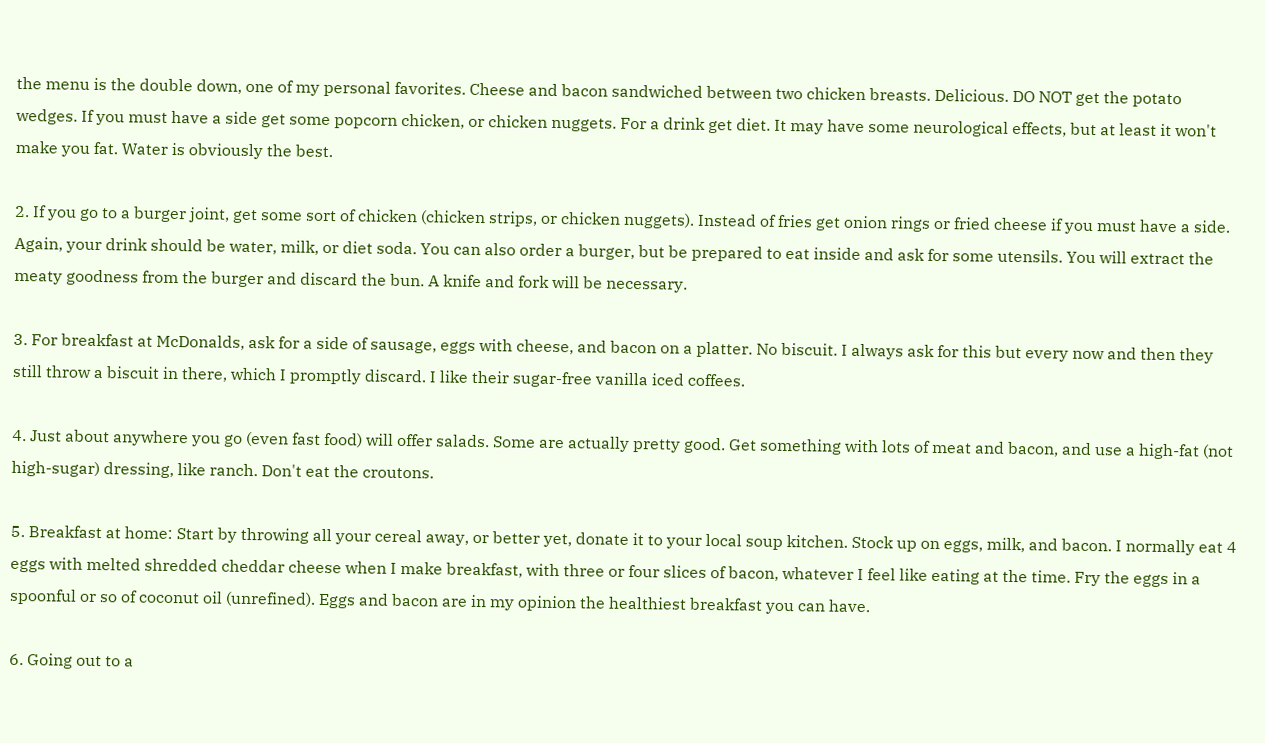the menu is the double down, one of my personal favorites. Cheese and bacon sandwiched between two chicken breasts. Delicious. DO NOT get the potato wedges. If you must have a side get some popcorn chicken, or chicken nuggets. For a drink get diet. It may have some neurological effects, but at least it won't make you fat. Water is obviously the best.

2. If you go to a burger joint, get some sort of chicken (chicken strips, or chicken nuggets). Instead of fries get onion rings or fried cheese if you must have a side. Again, your drink should be water, milk, or diet soda. You can also order a burger, but be prepared to eat inside and ask for some utensils. You will extract the meaty goodness from the burger and discard the bun. A knife and fork will be necessary.

3. For breakfast at McDonalds, ask for a side of sausage, eggs with cheese, and bacon on a platter. No biscuit. I always ask for this but every now and then they still throw a biscuit in there, which I promptly discard. I like their sugar-free vanilla iced coffees.

4. Just about anywhere you go (even fast food) will offer salads. Some are actually pretty good. Get something with lots of meat and bacon, and use a high-fat (not high-sugar) dressing, like ranch. Don't eat the croutons.

5. Breakfast at home: Start by throwing all your cereal away, or better yet, donate it to your local soup kitchen. Stock up on eggs, milk, and bacon. I normally eat 4 eggs with melted shredded cheddar cheese when I make breakfast, with three or four slices of bacon, whatever I feel like eating at the time. Fry the eggs in a spoonful or so of coconut oil (unrefined). Eggs and bacon are in my opinion the healthiest breakfast you can have.

6. Going out to a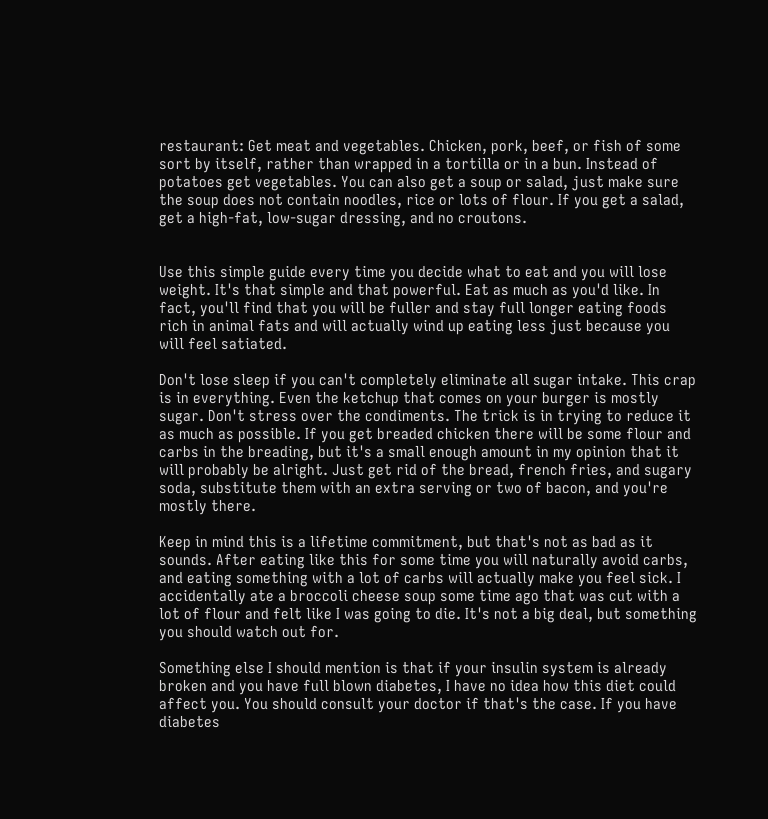restaurant: Get meat and vegetables. Chicken, pork, beef, or fish of some sort by itself, rather than wrapped in a tortilla or in a bun. Instead of potatoes get vegetables. You can also get a soup or salad, just make sure the soup does not contain noodles, rice or lots of flour. If you get a salad, get a high-fat, low-sugar dressing, and no croutons.


Use this simple guide every time you decide what to eat and you will lose weight. It's that simple and that powerful. Eat as much as you'd like. In fact, you'll find that you will be fuller and stay full longer eating foods rich in animal fats and will actually wind up eating less just because you will feel satiated.

Don't lose sleep if you can't completely eliminate all sugar intake. This crap is in everything. Even the ketchup that comes on your burger is mostly sugar. Don't stress over the condiments. The trick is in trying to reduce it as much as possible. If you get breaded chicken there will be some flour and carbs in the breading, but it's a small enough amount in my opinion that it will probably be alright. Just get rid of the bread, french fries, and sugary soda, substitute them with an extra serving or two of bacon, and you're mostly there.

Keep in mind this is a lifetime commitment, but that's not as bad as it sounds. After eating like this for some time you will naturally avoid carbs, and eating something with a lot of carbs will actually make you feel sick. I accidentally ate a broccoli cheese soup some time ago that was cut with a lot of flour and felt like I was going to die. It's not a big deal, but something you should watch out for.

Something else I should mention is that if your insulin system is already broken and you have full blown diabetes, I have no idea how this diet could affect you. You should consult your doctor if that's the case. If you have diabetes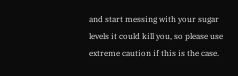and start messing with your sugar levels it could kill you, so please use extreme caution if this is the case.